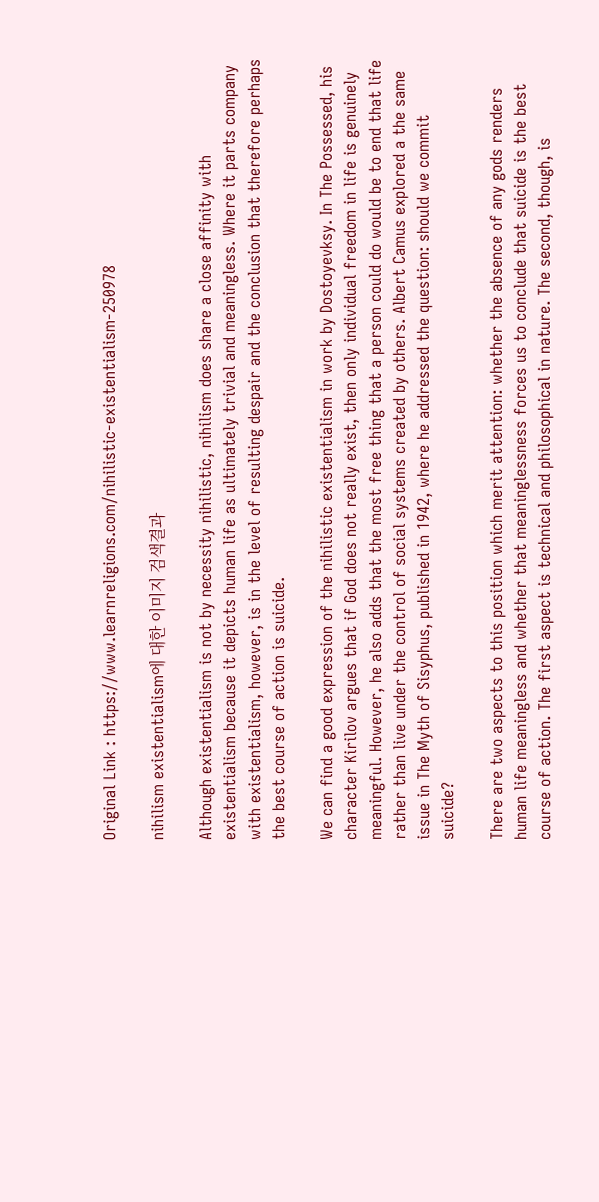Original Link : https://www.learnreligions.com/nihilistic-existentialism-250978

nihilism existentialism에 대한 이미지 검색결과

Although existentialism is not by necessity nihilistic, nihilism does share a close affinity with existentialism because it depicts human life as ultimately trivial and meaningless. Where it parts company with existentialism, however, is in the level of resulting despair and the conclusion that therefore perhaps the best course of action is suicide.

We can find a good expression of the nihilistic existentialism in work by Dostoyevksy. In The Possessed, his character Kirilov argues that if God does not really exist, then only individual freedom in life is genuinely meaningful. However, he also adds that the most free thing that a person could do would be to end that life rather than live under the control of social systems created by others. Albert Camus explored a the same issue in The Myth of Sisyphus, published in 1942, where he addressed the question: should we commit suicide?

There are two aspects to this position which merit attention: whether the absence of any gods renders human life meaningless and whether that meaninglessness forces us to conclude that suicide is the best course of action. The first aspect is technical and philosophical in nature. The second, though, is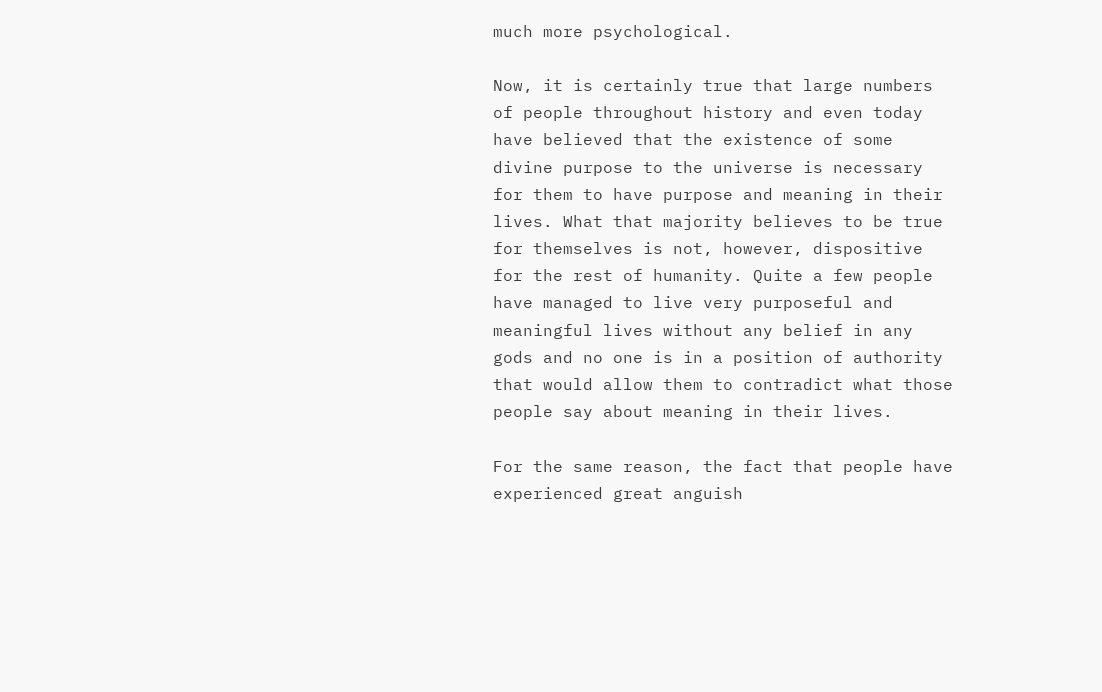much more psychological.

Now, it is certainly true that large numbers of people throughout history and even today have believed that the existence of some divine purpose to the universe is necessary for them to have purpose and meaning in their lives. What that majority believes to be true for themselves is not, however, dispositive for the rest of humanity. Quite a few people have managed to live very purposeful and meaningful lives without any belief in any gods and no one is in a position of authority that would allow them to contradict what those people say about meaning in their lives.

For the same reason, the fact that people have experienced great anguish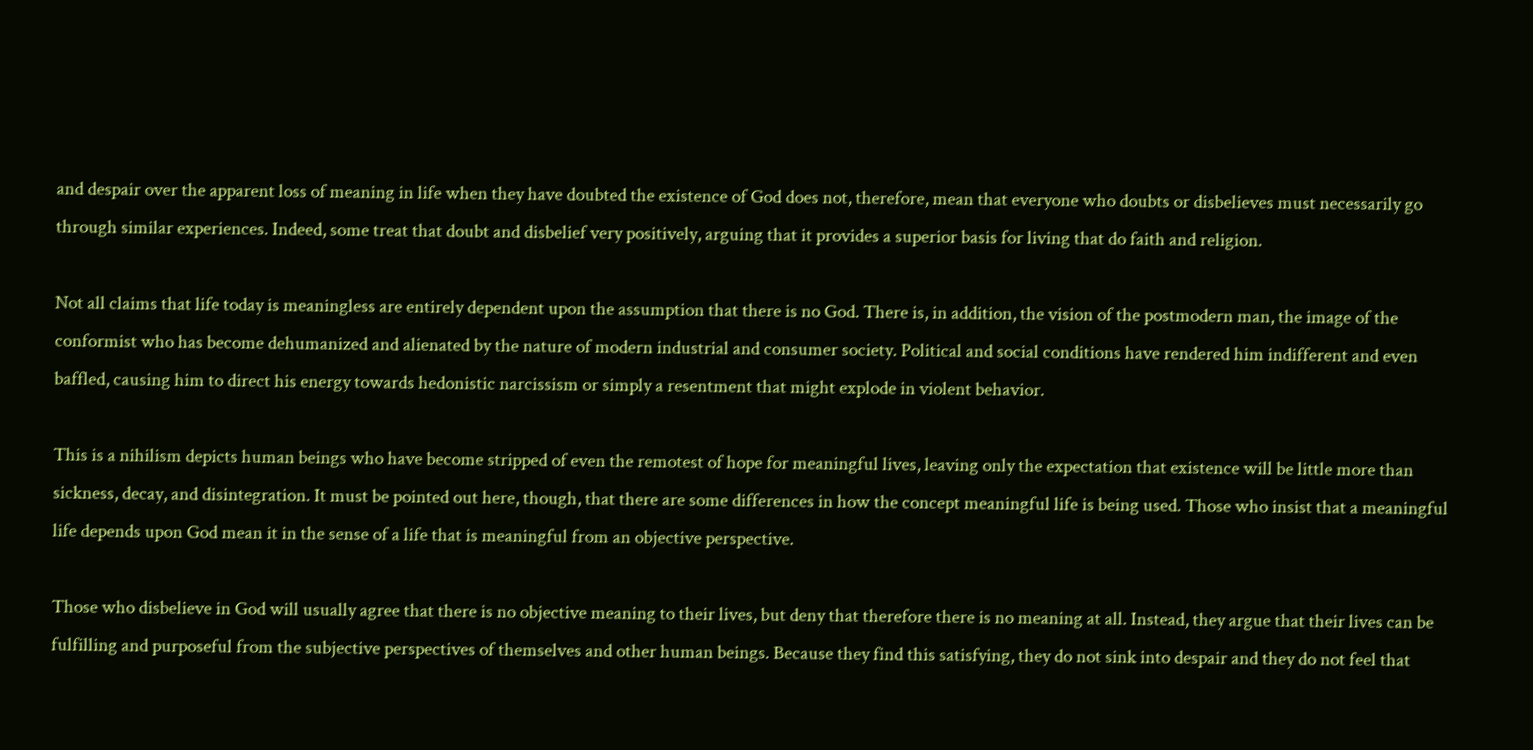and despair over the apparent loss of meaning in life when they have doubted the existence of God does not, therefore, mean that everyone who doubts or disbelieves must necessarily go through similar experiences. Indeed, some treat that doubt and disbelief very positively, arguing that it provides a superior basis for living that do faith and religion.

Not all claims that life today is meaningless are entirely dependent upon the assumption that there is no God. There is, in addition, the vision of the postmodern man, the image of the conformist who has become dehumanized and alienated by the nature of modern industrial and consumer society. Political and social conditions have rendered him indifferent and even baffled, causing him to direct his energy towards hedonistic narcissism or simply a resentment that might explode in violent behavior.

This is a nihilism depicts human beings who have become stripped of even the remotest of hope for meaningful lives, leaving only the expectation that existence will be little more than sickness, decay, and disintegration. It must be pointed out here, though, that there are some differences in how the concept meaningful life is being used. Those who insist that a meaningful life depends upon God mean it in the sense of a life that is meaningful from an objective perspective.

Those who disbelieve in God will usually agree that there is no objective meaning to their lives, but deny that therefore there is no meaning at all. Instead, they argue that their lives can be fulfilling and purposeful from the subjective perspectives of themselves and other human beings. Because they find this satisfying, they do not sink into despair and they do not feel that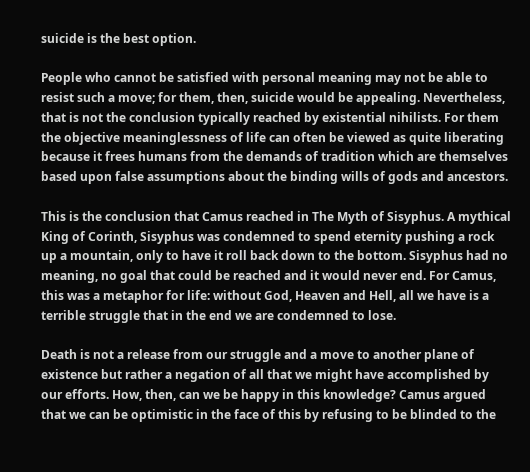suicide is the best option.

People who cannot be satisfied with personal meaning may not be able to resist such a move; for them, then, suicide would be appealing. Nevertheless, that is not the conclusion typically reached by existential nihilists. For them the objective meaninglessness of life can often be viewed as quite liberating because it frees humans from the demands of tradition which are themselves based upon false assumptions about the binding wills of gods and ancestors.

This is the conclusion that Camus reached in The Myth of Sisyphus. A mythical King of Corinth, Sisyphus was condemned to spend eternity pushing a rock up a mountain, only to have it roll back down to the bottom. Sisyphus had no meaning, no goal that could be reached and it would never end. For Camus, this was a metaphor for life: without God, Heaven and Hell, all we have is a terrible struggle that in the end we are condemned to lose.

Death is not a release from our struggle and a move to another plane of existence but rather a negation of all that we might have accomplished by our efforts. How, then, can we be happy in this knowledge? Camus argued that we can be optimistic in the face of this by refusing to be blinded to the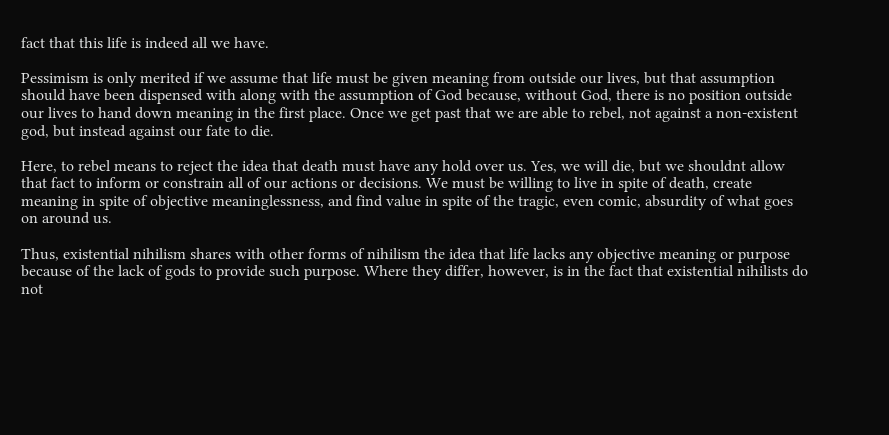fact that this life is indeed all we have.

Pessimism is only merited if we assume that life must be given meaning from outside our lives, but that assumption should have been dispensed with along with the assumption of God because, without God, there is no position outside our lives to hand down meaning in the first place. Once we get past that we are able to rebel, not against a non-existent god, but instead against our fate to die.

Here, to rebel means to reject the idea that death must have any hold over us. Yes, we will die, but we shouldnt allow that fact to inform or constrain all of our actions or decisions. We must be willing to live in spite of death, create meaning in spite of objective meaninglessness, and find value in spite of the tragic, even comic, absurdity of what goes on around us.

Thus, existential nihilism shares with other forms of nihilism the idea that life lacks any objective meaning or purpose because of the lack of gods to provide such purpose. Where they differ, however, is in the fact that existential nihilists do not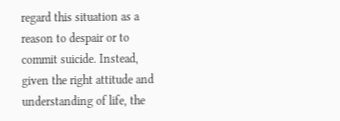regard this situation as a reason to despair or to commit suicide. Instead, given the right attitude and understanding of life, the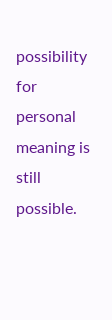possibility for personal meaning is still possible.